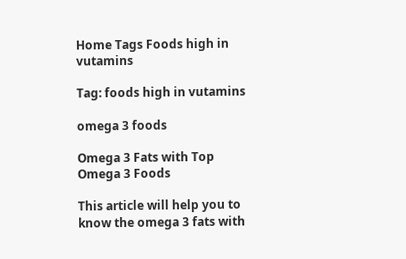Home Tags Foods high in vutamins

Tag: foods high in vutamins

omega 3 foods

Omega 3 Fats with Top Omega 3 Foods

This article will help you to know the omega 3 fats with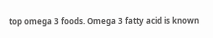top omega 3 foods. Omega 3 fatty acid is known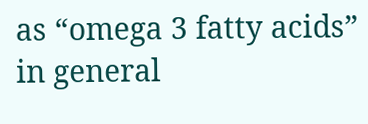as “omega 3 fatty acids” in general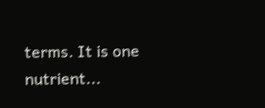terms. It is one nutrient...